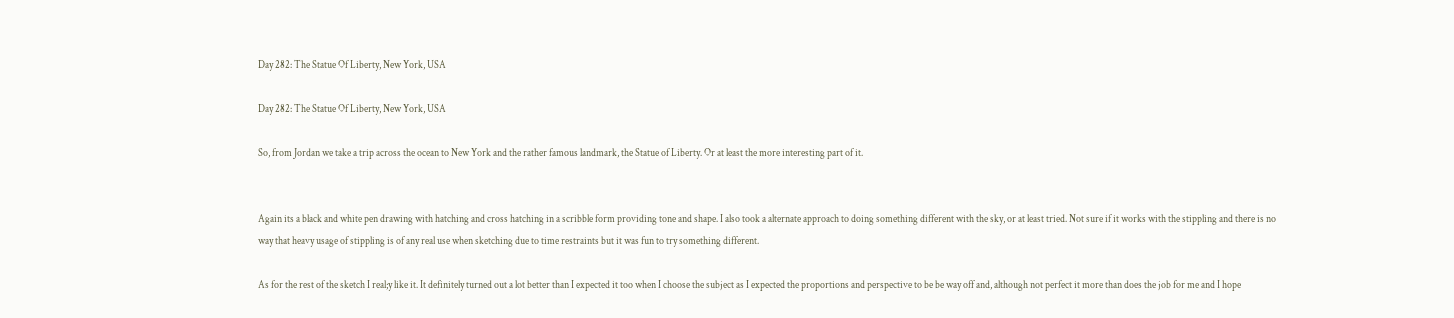Day 282: The Statue Of Liberty, New York, USA

Day 282: The Statue Of Liberty, New York, USA

So, from Jordan we take a trip across the ocean to New York and the rather famous landmark, the Statue of Liberty. Or at least the more interesting part of it.


Again its a black and white pen drawing with hatching and cross hatching in a scribble form providing tone and shape. I also took a alternate approach to doing something different with the sky, or at least tried. Not sure if it works with the stippling and there is no way that heavy usage of stippling is of any real use when sketching due to time restraints but it was fun to try something different.

As for the rest of the sketch I real;y like it. It definitely turned out a lot better than I expected it too when I choose the subject as I expected the proportions and perspective to be be way off and, although not perfect it more than does the job for me and I hope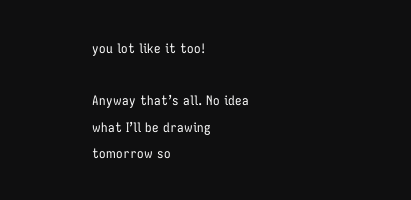you lot like it too!

Anyway that’s all. No idea what I’ll be drawing tomorrow so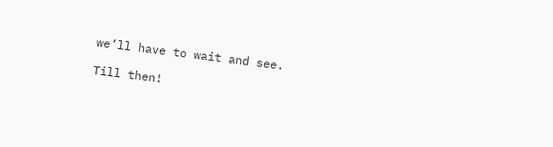we’ll have to wait and see.

Till then!